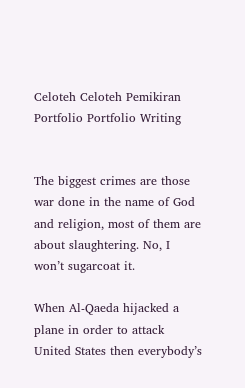Celoteh Celoteh Pemikiran Portfolio Portfolio Writing


The biggest crimes are those war done in the name of God and religion, most of them are about slaughtering. No, I won’t sugarcoat it.

When Al-Qaeda hijacked a plane in order to attack United States then everybody’s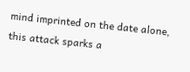mind imprinted on the date alone, this attack sparks a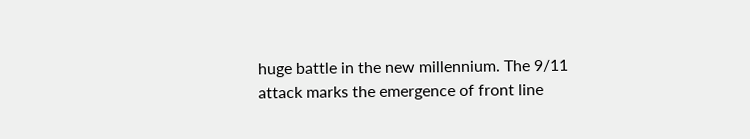huge battle in the new millennium. The 9/11 attack marks the emergence of front line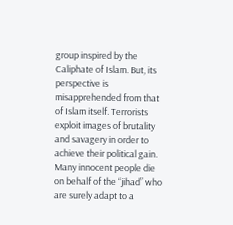group inspired by the Caliphate of Islam. But, its perspective is misapprehended from that of Islam itself. Terrorists exploit images of brutality and savagery in order to achieve their political gain. Many innocent people die on behalf of the “jihad” who are surely adapt to a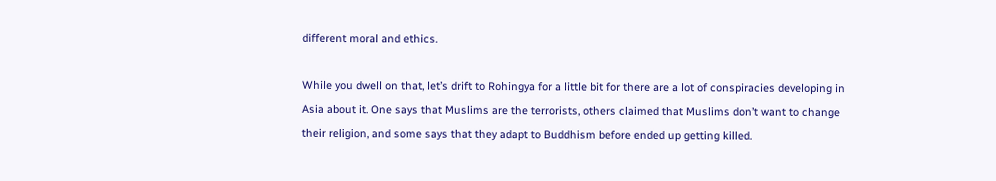different moral and ethics.

While you dwell on that, let’s drift to Rohingya for a little bit for there are a lot of conspiracies developing in Asia about it. One says that Muslims are the terrorists, others claimed that Muslims don’t want to change their religion, and some says that they adapt to Buddhism before ended up getting killed.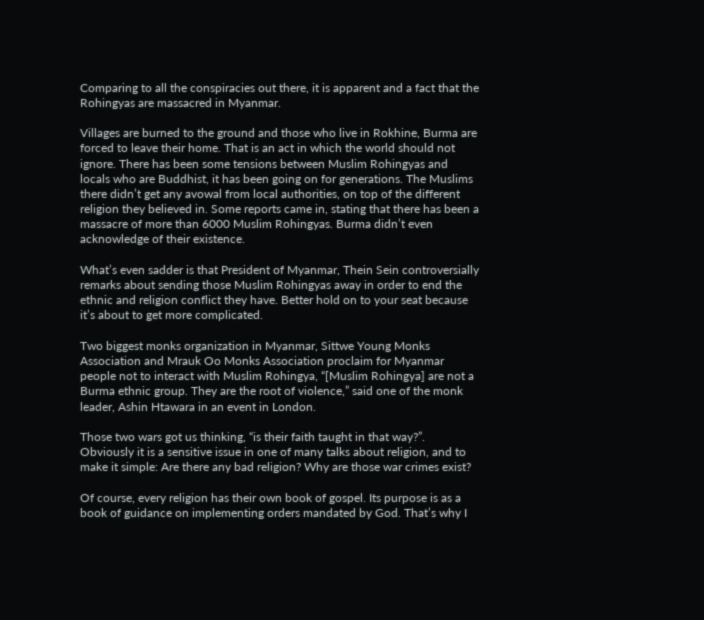Comparing to all the conspiracies out there, it is apparent and a fact that the Rohingyas are massacred in Myanmar.

Villages are burned to the ground and those who live in Rokhine, Burma are forced to leave their home. That is an act in which the world should not ignore. There has been some tensions between Muslim Rohingyas and locals who are Buddhist, it has been going on for generations. The Muslims there didn’t get any avowal from local authorities, on top of the different religion they believed in. Some reports came in, stating that there has been a massacre of more than 6000 Muslim Rohingyas. Burma didn’t even acknowledge of their existence.

What’s even sadder is that President of Myanmar, Thein Sein controversially remarks about sending those Muslim Rohingyas away in order to end the ethnic and religion conflict they have. Better hold on to your seat because it’s about to get more complicated.

Two biggest monks organization in Myanmar, Sittwe Young Monks Association and Mrauk Oo Monks Association proclaim for Myanmar people not to interact with Muslim Rohingya, “[Muslim Rohingya] are not a Burma ethnic group. They are the root of violence,” said one of the monk leader, Ashin Htawara in an event in London.

Those two wars got us thinking, “is their faith taught in that way?”. Obviously it is a sensitive issue in one of many talks about religion, and to make it simple: Are there any bad religion? Why are those war crimes exist?

Of course, every religion has their own book of gospel. Its purpose is as a book of guidance on implementing orders mandated by God. That’s why I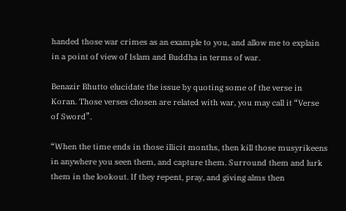handed those war crimes as an example to you, and allow me to explain in a point of view of Islam and Buddha in terms of war.

Benazir Bhutto elucidate the issue by quoting some of the verse in Koran. Those verses chosen are related with war, you may call it “Verse of Sword”.

“When the time ends in those illicit months, then kill those musyrikeens in anywhere you seen them, and capture them. Surround them and lurk them in the lookout. If they repent, pray, and giving alms then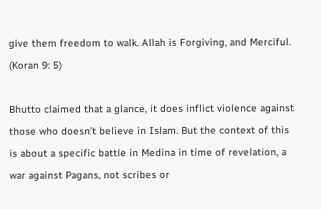give them freedom to walk. Allah is Forgiving, and Merciful. (Koran 9: 5)

Bhutto claimed that a glance, it does inflict violence against those who doesn’t believe in Islam. But the context of this is about a specific battle in Medina in time of revelation, a war against Pagans, not scribes or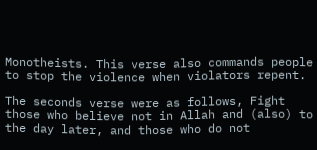Monotheists. This verse also commands people to stop the violence when violators repent.

The seconds verse were as follows, Fight those who believe not in Allah and (also) to the day later, and those who do not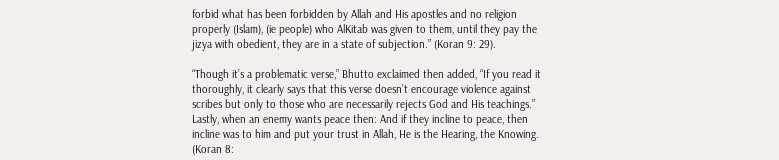forbid what has been forbidden by Allah and His apostles and no religion properly (Islam), (ie people) who AlKitab was given to them, until they pay the jizya with obedient, they are in a state of subjection.” (Koran 9: 29).

“Though it’s a problematic verse,” Bhutto exclaimed then added, “If you read it thoroughly, it clearly says that this verse doesn’t encourage violence against scribes but only to those who are necessarily rejects God and His teachings.” Lastly, when an enemy wants peace then: And if they incline to peace, then incline was to him and put your trust in Allah, He is the Hearing, the Knowing. (Koran 8: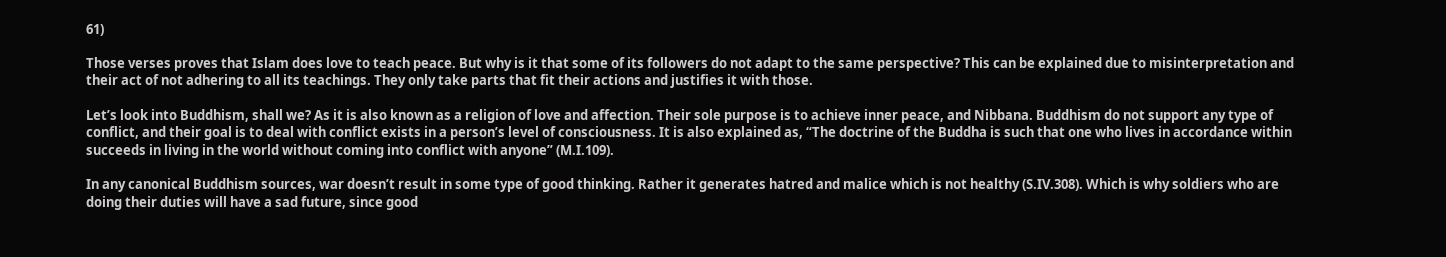61)

Those verses proves that Islam does love to teach peace. But why is it that some of its followers do not adapt to the same perspective? This can be explained due to misinterpretation and their act of not adhering to all its teachings. They only take parts that fit their actions and justifies it with those.

Let’s look into Buddhism, shall we? As it is also known as a religion of love and affection. Their sole purpose is to achieve inner peace, and Nibbana. Buddhism do not support any type of conflict, and their goal is to deal with conflict exists in a person’s level of consciousness. It is also explained as, “The doctrine of the Buddha is such that one who lives in accordance within succeeds in living in the world without coming into conflict with anyone” (M.I.109).

In any canonical Buddhism sources, war doesn’t result in some type of good thinking. Rather it generates hatred and malice which is not healthy (S.IV.308). Which is why soldiers who are doing their duties will have a sad future, since good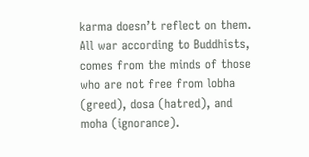karma doesn’t reflect on them. All war according to Buddhists, comes from the minds of those who are not free from lobha (greed), dosa (hatred), and moha (ignorance).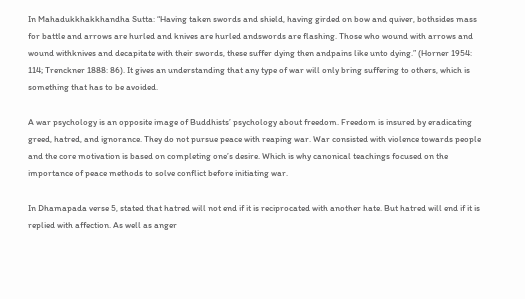In Mahadukkhakkhandha Sutta: “Having taken swords and shield, having girded on bow and quiver, bothsides mass for battle and arrows are hurled and knives are hurled andswords are flashing. Those who wound with arrows and wound withknives and decapitate with their swords, these suffer dying then andpains like unto dying.” (Horner 1954: 114; Trenckner 1888: 86). It gives an understanding that any type of war will only bring suffering to others, which is something that has to be avoided.

A war psychology is an opposite image of Buddhists’ psychology about freedom. Freedom is insured by eradicating greed, hatred, and ignorance. They do not pursue peace with reaping war. War consisted with violence towards people and the core motivation is based on completing one’s desire. Which is why canonical teachings focused on the importance of peace methods to solve conflict before initiating war.

In Dhamapada verse 5, stated that hatred will not end if it is reciprocated with another hate. But hatred will end if it is replied with affection. As well as anger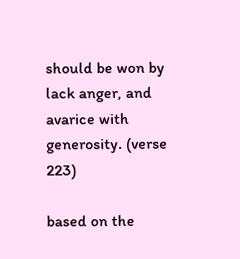should be won by lack anger, and avarice with generosity. (verse 223)

based on the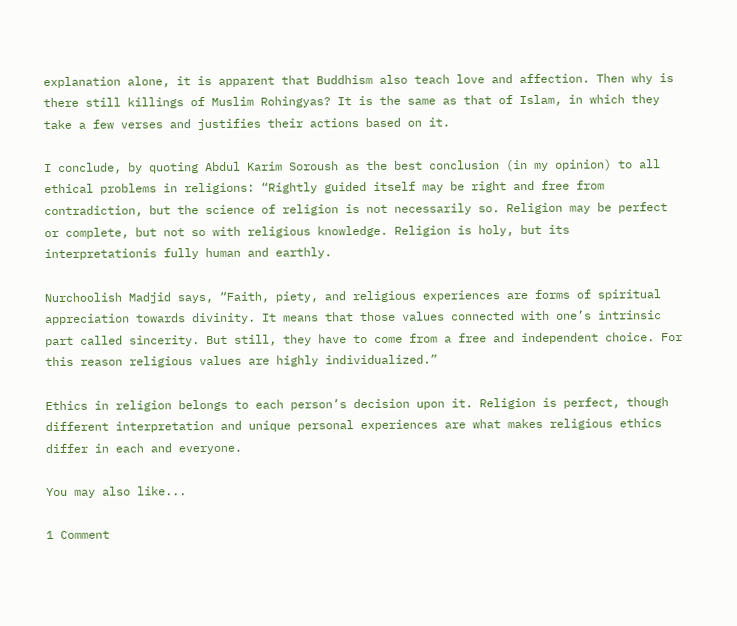explanation alone, it is apparent that Buddhism also teach love and affection. Then why is there still killings of Muslim Rohingyas? It is the same as that of Islam, in which they take a few verses and justifies their actions based on it.

I conclude, by quoting Abdul Karim Soroush as the best conclusion (in my opinion) to all ethical problems in religions: “Rightly guided itself may be right and free from contradiction, but the science of religion is not necessarily so. Religion may be perfect or complete, but not so with religious knowledge. Religion is holy, but its interpretationis fully human and earthly.

Nurchoolish Madjid says, “Faith, piety, and religious experiences are forms of spiritual appreciation towards divinity. It means that those values connected with one’s intrinsic part called sincerity. But still, they have to come from a free and independent choice. For this reason religious values are highly individualized.”

Ethics in religion belongs to each person’s decision upon it. Religion is perfect, though different interpretation and unique personal experiences are what makes religious ethics differ in each and everyone.

You may also like...

1 Comment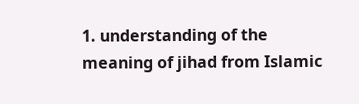1. understanding of the meaning of jihad from Islamic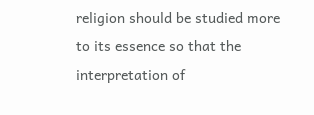religion should be studied more to its essence so that the interpretation of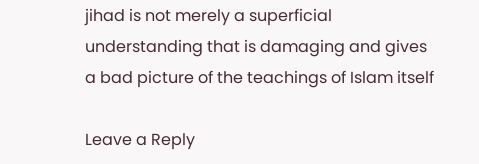jihad is not merely a superficial understanding that is damaging and gives a bad picture of the teachings of Islam itself

Leave a Reply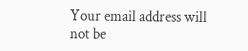Your email address will not be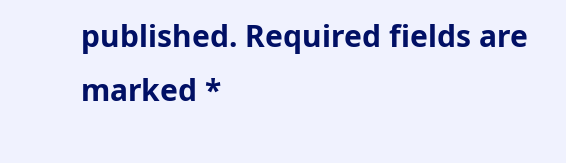published. Required fields are marked *